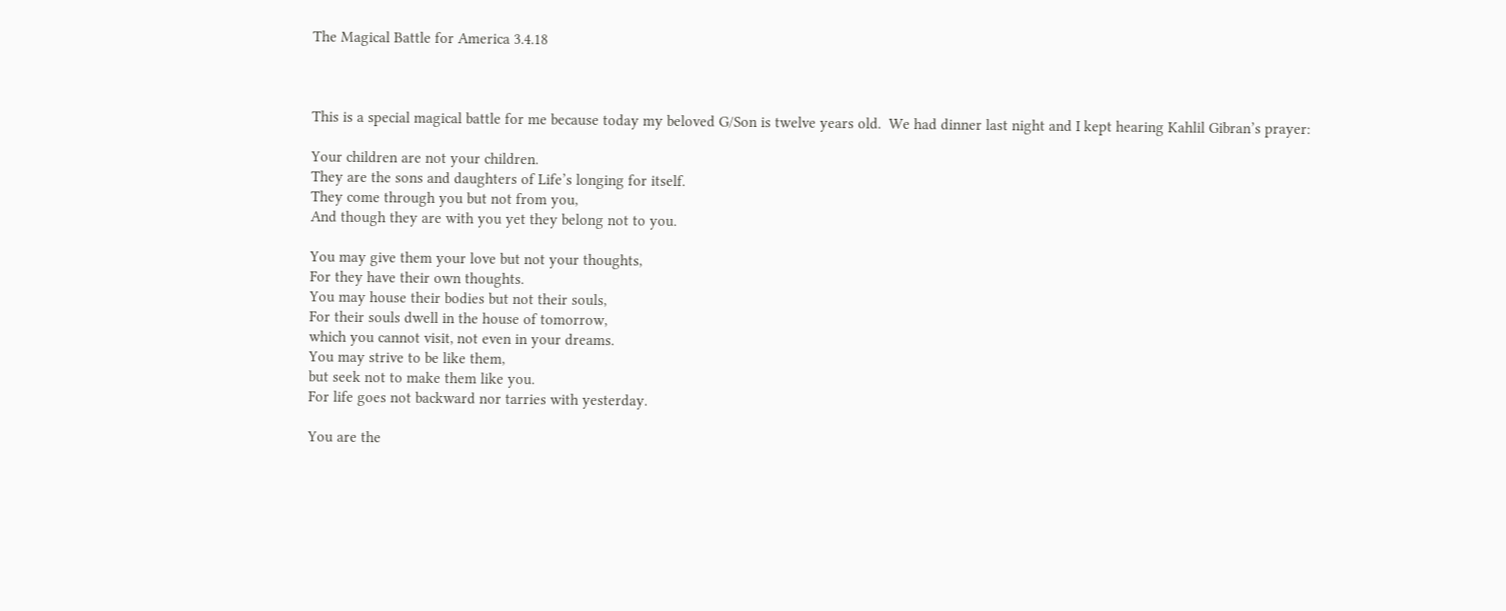The Magical Battle for America 3.4.18



This is a special magical battle for me because today my beloved G/Son is twelve years old.  We had dinner last night and I kept hearing Kahlil Gibran’s prayer:

Your children are not your children.
They are the sons and daughters of Life’s longing for itself.
They come through you but not from you,
And though they are with you yet they belong not to you.

You may give them your love but not your thoughts,
For they have their own thoughts.
You may house their bodies but not their souls,
For their souls dwell in the house of tomorrow,
which you cannot visit, not even in your dreams.
You may strive to be like them,
but seek not to make them like you.
For life goes not backward nor tarries with yesterday.

You are the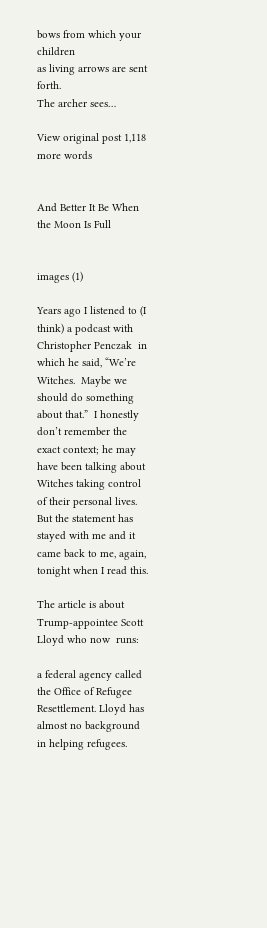bows from which your children
as living arrows are sent forth.
The archer sees…

View original post 1,118 more words


And Better It Be When the Moon Is Full


images (1)

Years ago I listened to (I think) a podcast with Christopher Penczak  in which he said, “We’re Witches.  Maybe we should do something about that.”  I honestly don’t remember the exact context; he may have been talking about Witches taking control of their personal lives.  But the statement has stayed with me and it came back to me, again, tonight when I read this.

The article is about Trump-appointee Scott Lloyd who now  runs:

a federal agency called the Office of Refugee Resettlement. Lloyd has almost no background in helping refugees.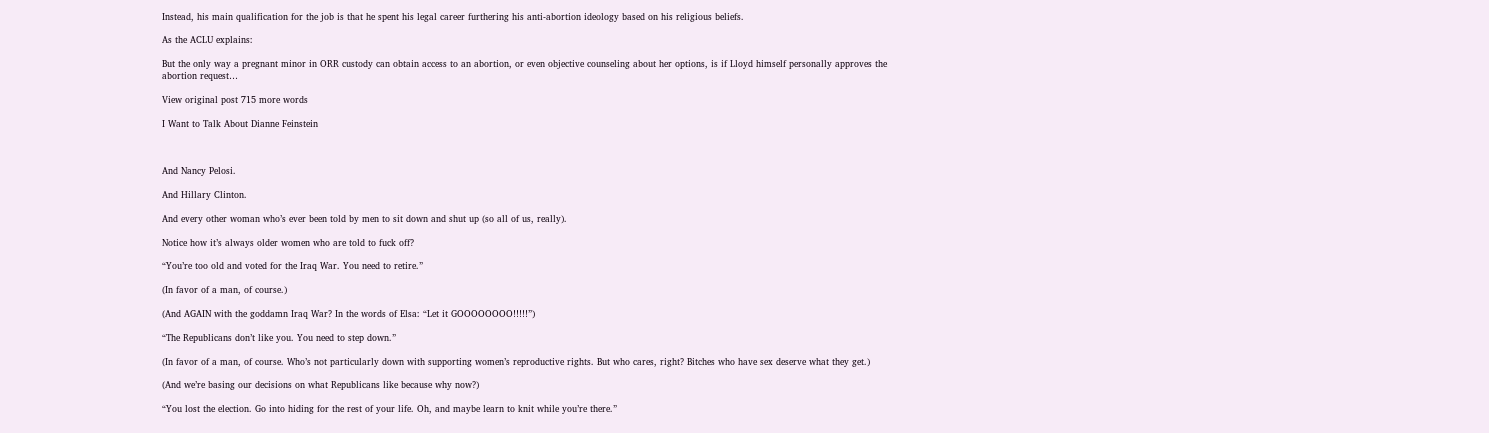Instead, his main qualification for the job is that he spent his legal career furthering his anti-abortion ideology based on his religious beliefs.

As the ACLU explains:

But the only way a pregnant minor in ORR custody can obtain access to an abortion, or even objective counseling about her options, is if Lloyd himself personally approves the abortion request…

View original post 715 more words

I Want to Talk About Dianne Feinstein



And Nancy Pelosi.

And Hillary Clinton.

And every other woman who’s ever been told by men to sit down and shut up (so all of us, really).

Notice how it’s always older women who are told to fuck off?

“You’re too old and voted for the Iraq War. You need to retire.”

(In favor of a man, of course.)

(And AGAIN with the goddamn Iraq War? In the words of Elsa: “Let it GOOOOOOOO!!!!!”)

“The Republicans don’t like you. You need to step down.”

(In favor of a man, of course. Who’s not particularly down with supporting women’s reproductive rights. But who cares, right? Bitches who have sex deserve what they get.)

(And we’re basing our decisions on what Republicans like because why now?)

“You lost the election. Go into hiding for the rest of your life. Oh, and maybe learn to knit while you’re there.”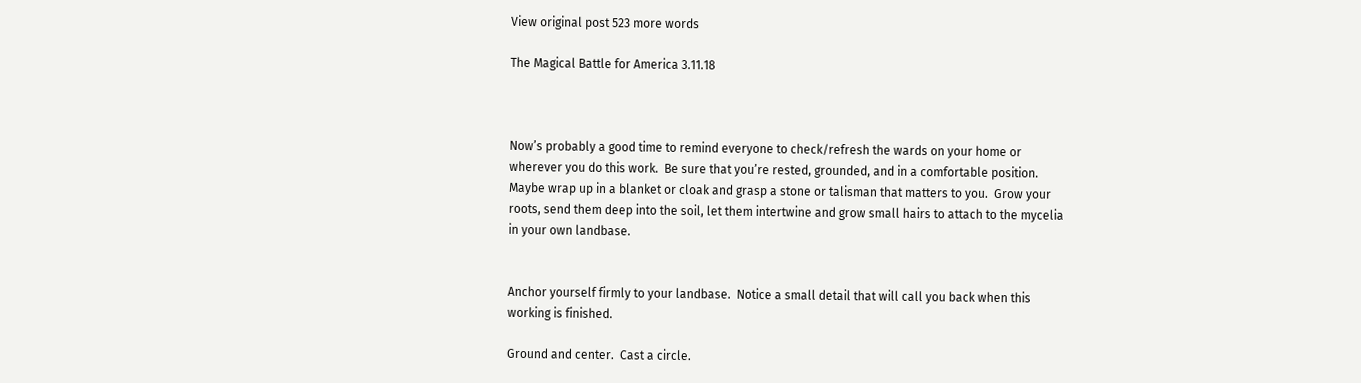View original post 523 more words

The Magical Battle for America 3.11.18



Now’s probably a good time to remind everyone to check/refresh the wards on your home or wherever you do this work.  Be sure that you’re rested, grounded, and in a comfortable position.  Maybe wrap up in a blanket or cloak and grasp a stone or talisman that matters to you.  Grow your roots, send them deep into the soil, let them intertwine and grow small hairs to attach to the mycelia in your own landbase.


Anchor yourself firmly to your landbase.  Notice a small detail that will call you back when this working is finished.

Ground and center.  Cast a circle.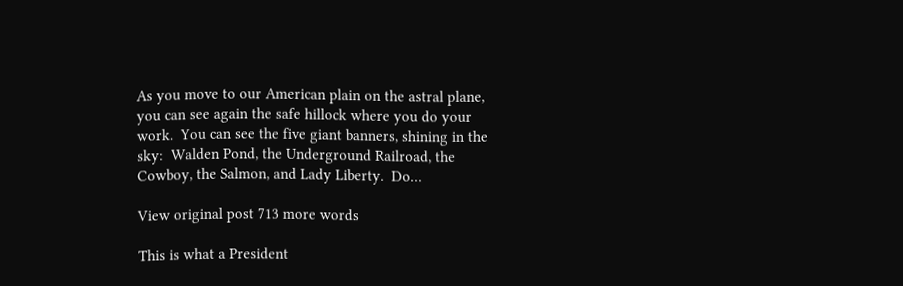As you move to our American plain on the astral plane, you can see again the safe hillock where you do your work.  You can see the five giant banners, shining in the sky:  Walden Pond, the Underground Railroad, the Cowboy, the Salmon, and Lady Liberty.  Do…

View original post 713 more words

This is what a President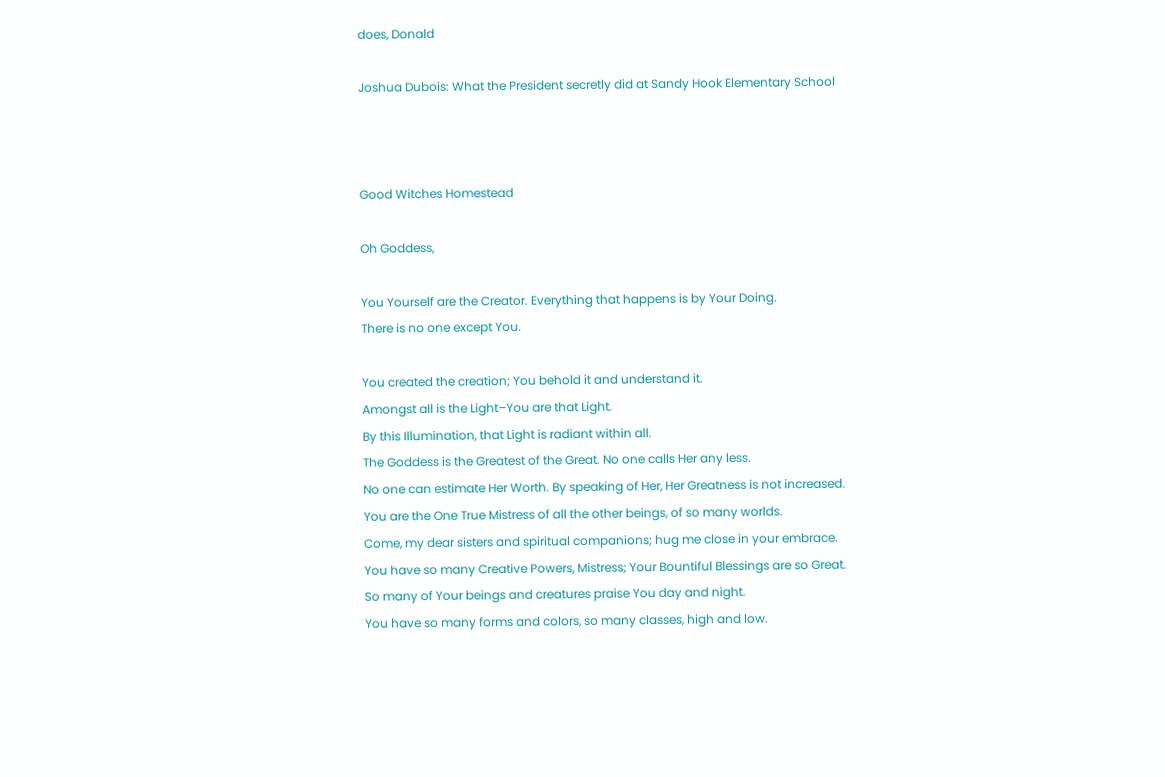does, Donald

Joshua Dubois: What the President secretly did at Sandy Hook Elementary School



Good Witches Homestead

Oh Goddess,

You Yourself are the Creator. Everything that happens is by Your Doing.
There is no one except You.

You created the creation; You behold it and understand it.
Amongst all is the Light–You are that Light.
By this Illumination, that Light is radiant within all.
The Goddess is the Greatest of the Great. No one calls Her any less.
No one can estimate Her Worth. By speaking of Her, Her Greatness is not increased.
You are the One True Mistress of all the other beings, of so many worlds.
Come, my dear sisters and spiritual companions; hug me close in your embrace.
You have so many Creative Powers, Mistress; Your Bountiful Blessings are so Great.
So many of Your beings and creatures praise You day and night.
You have so many forms and colors, so many classes, high and low.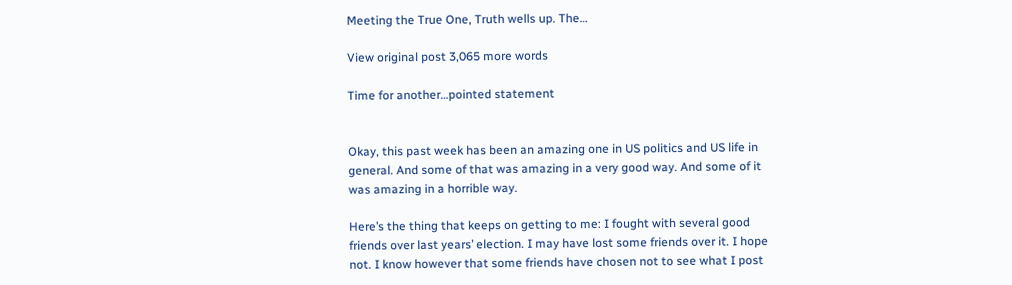Meeting the True One, Truth wells up. The…

View original post 3,065 more words

Time for another…pointed statement


Okay, this past week has been an amazing one in US politics and US life in general. And some of that was amazing in a very good way. And some of it was amazing in a horrible way.

Here’s the thing that keeps on getting to me: I fought with several good friends over last years’ election. I may have lost some friends over it. I hope not. I know however that some friends have chosen not to see what I post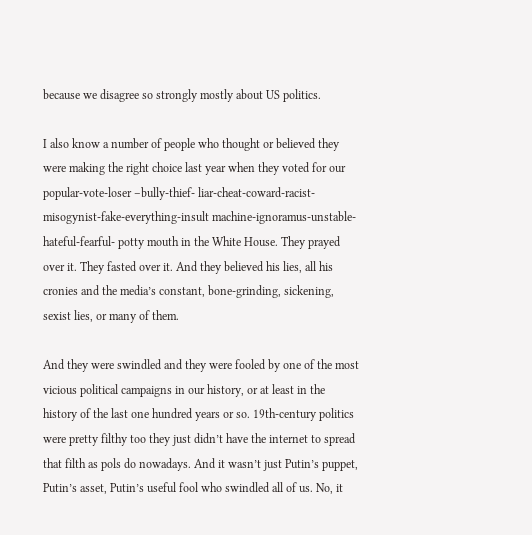because we disagree so strongly mostly about US politics.

I also know a number of people who thought or believed they were making the right choice last year when they voted for our popular-vote-loser –bully-thief- liar-cheat-coward-racist-misogynist-fake-everything-insult machine-ignoramus-unstable-hateful-fearful- potty mouth in the White House. They prayed over it. They fasted over it. And they believed his lies, all his cronies and the media’s constant, bone-grinding, sickening, sexist lies, or many of them.

And they were swindled and they were fooled by one of the most vicious political campaigns in our history, or at least in the history of the last one hundred years or so. 19th-century politics were pretty filthy too they just didn’t have the internet to spread that filth as pols do nowadays. And it wasn’t just Putin’s puppet, Putin’s asset, Putin’s useful fool who swindled all of us. No, it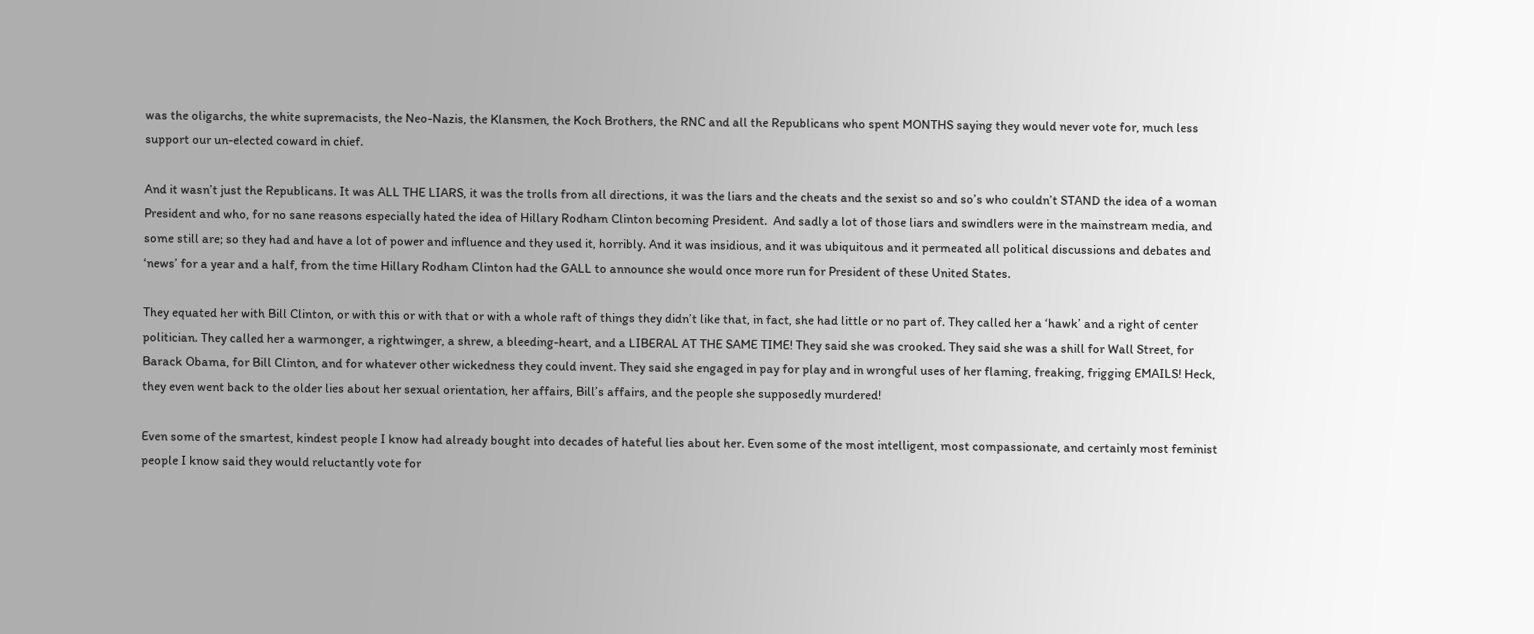was the oligarchs, the white supremacists, the Neo-Nazis, the Klansmen, the Koch Brothers, the RNC and all the Republicans who spent MONTHS saying they would never vote for, much less support our un-elected coward in chief.

And it wasn’t just the Republicans. It was ALL THE LIARS, it was the trolls from all directions, it was the liars and the cheats and the sexist so and so’s who couldn’t STAND the idea of a woman President and who, for no sane reasons especially hated the idea of Hillary Rodham Clinton becoming President.  And sadly a lot of those liars and swindlers were in the mainstream media, and some still are; so they had and have a lot of power and influence and they used it, horribly. And it was insidious, and it was ubiquitous and it permeated all political discussions and debates and ‘news’ for a year and a half, from the time Hillary Rodham Clinton had the GALL to announce she would once more run for President of these United States.

They equated her with Bill Clinton, or with this or with that or with a whole raft of things they didn’t like that, in fact, she had little or no part of. They called her a ‘hawk’ and a right of center politician. They called her a warmonger, a rightwinger, a shrew, a bleeding-heart, and a LIBERAL AT THE SAME TIME! They said she was crooked. They said she was a shill for Wall Street, for Barack Obama, for Bill Clinton, and for whatever other wickedness they could invent. They said she engaged in pay for play and in wrongful uses of her flaming, freaking, frigging EMAILS! Heck, they even went back to the older lies about her sexual orientation, her affairs, Bill’s affairs, and the people she supposedly murdered!

Even some of the smartest, kindest people I know had already bought into decades of hateful lies about her. Even some of the most intelligent, most compassionate, and certainly most feminist people I know said they would reluctantly vote for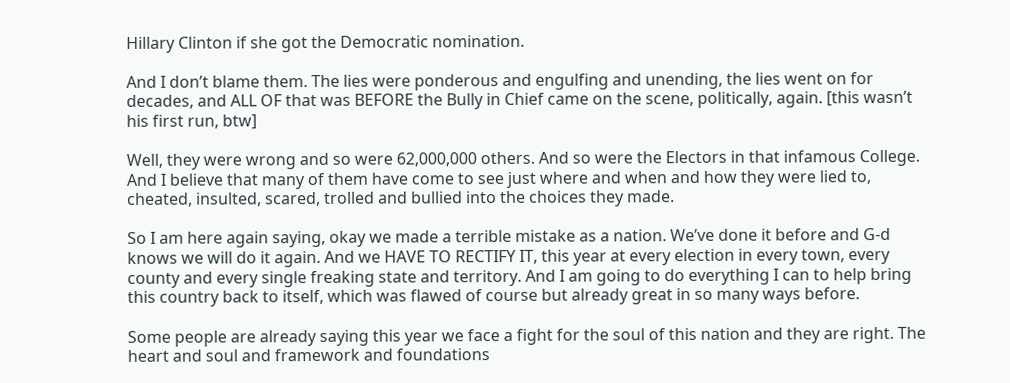Hillary Clinton if she got the Democratic nomination.

And I don’t blame them. The lies were ponderous and engulfing and unending, the lies went on for decades, and ALL OF that was BEFORE the Bully in Chief came on the scene, politically, again. [this wasn’t his first run, btw]

Well, they were wrong and so were 62,000,000 others. And so were the Electors in that infamous College. And I believe that many of them have come to see just where and when and how they were lied to, cheated, insulted, scared, trolled and bullied into the choices they made.

So I am here again saying, okay we made a terrible mistake as a nation. We’ve done it before and G-d knows we will do it again. And we HAVE TO RECTIFY IT, this year at every election in every town, every county and every single freaking state and territory. And I am going to do everything I can to help bring this country back to itself, which was flawed of course but already great in so many ways before.

Some people are already saying this year we face a fight for the soul of this nation and they are right. The heart and soul and framework and foundations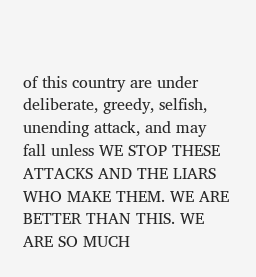of this country are under deliberate, greedy, selfish, unending attack, and may fall unless WE STOP THESE ATTACKS AND THE LIARS WHO MAKE THEM. WE ARE BETTER THAN THIS. WE ARE SO MUCH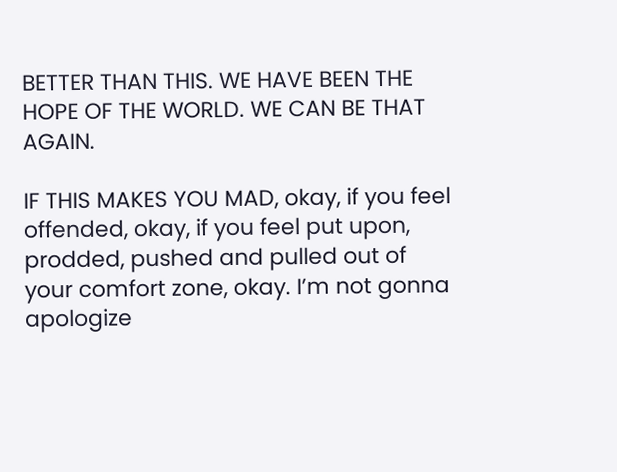BETTER THAN THIS. WE HAVE BEEN THE HOPE OF THE WORLD. WE CAN BE THAT AGAIN.

IF THIS MAKES YOU MAD, okay, if you feel offended, okay, if you feel put upon, prodded, pushed and pulled out of your comfort zone, okay. I’m not gonna apologize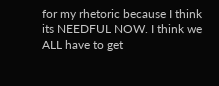for my rhetoric because I think its NEEDFUL NOW. I think we ALL have to get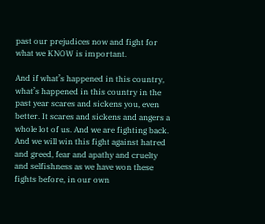past our prejudices now and fight for what we KNOW is important.

And if what’s happened in this country, what’s happened in this country in the past year scares and sickens you, even better. It scares and sickens and angers a whole lot of us. And we are fighting back. And we will win this fight against hatred and greed, fear and apathy and cruelty and selfishness as we have won these fights before, in our own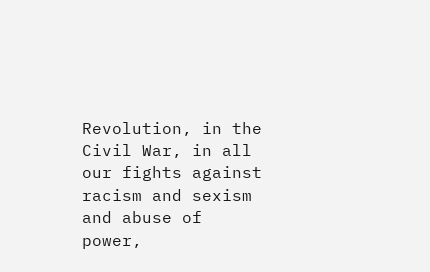Revolution, in the Civil War, in all our fights against racism and sexism and abuse of power,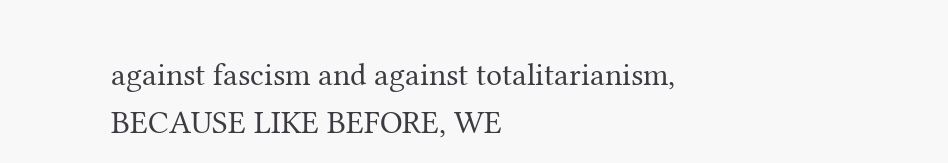against fascism and against totalitarianism, BECAUSE LIKE BEFORE, WE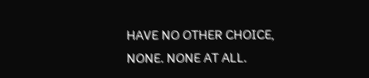HAVE NO OTHER CHOICE, NONE. NONE AT ALL.